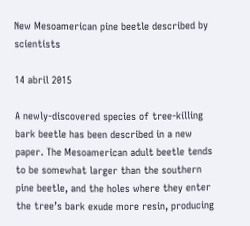New Mesoamerican pine beetle described by scientists

14 abril 2015

A newly-discovered species of tree-killing bark beetle has been described in a new paper. The Mesoamerican adult beetle tends to be somewhat larger than the southern pine beetle, and the holes where they enter the tree’s bark exude more resin, producing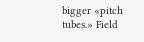bigger «pitch tubes.» Field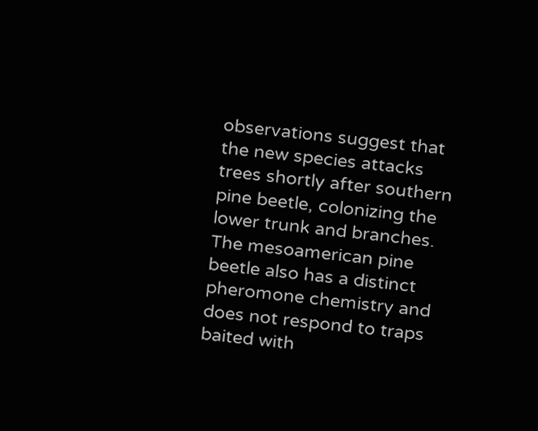observations suggest that the new species attacks trees shortly after southern pine beetle, colonizing the lower trunk and branches. The mesoamerican pine beetle also has a distinct pheromone chemistry and does not respond to traps baited with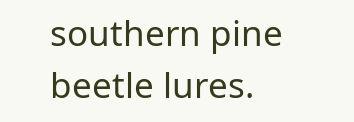southern pine beetle lures.